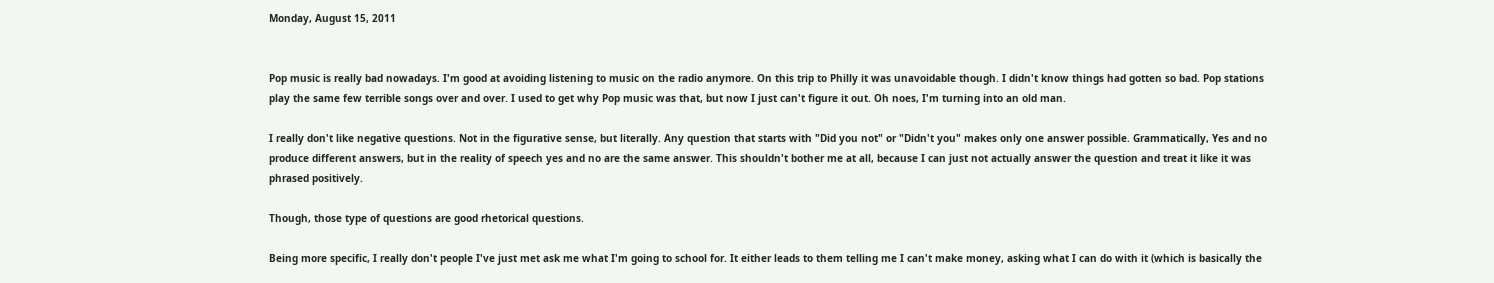Monday, August 15, 2011


Pop music is really bad nowadays. I'm good at avoiding listening to music on the radio anymore. On this trip to Philly it was unavoidable though. I didn't know things had gotten so bad. Pop stations play the same few terrible songs over and over. I used to get why Pop music was that, but now I just can't figure it out. Oh noes, I'm turning into an old man.

I really don't like negative questions. Not in the figurative sense, but literally. Any question that starts with "Did you not" or "Didn't you" makes only one answer possible. Grammatically, Yes and no produce different answers, but in the reality of speech yes and no are the same answer. This shouldn't bother me at all, because I can just not actually answer the question and treat it like it was phrased positively.

Though, those type of questions are good rhetorical questions.

Being more specific, I really don't people I've just met ask me what I'm going to school for. It either leads to them telling me I can't make money, asking what I can do with it (which is basically the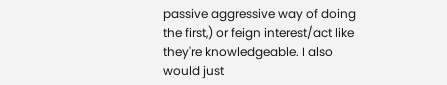passive aggressive way of doing the first,) or feign interest/act like they're knowledgeable. I also would just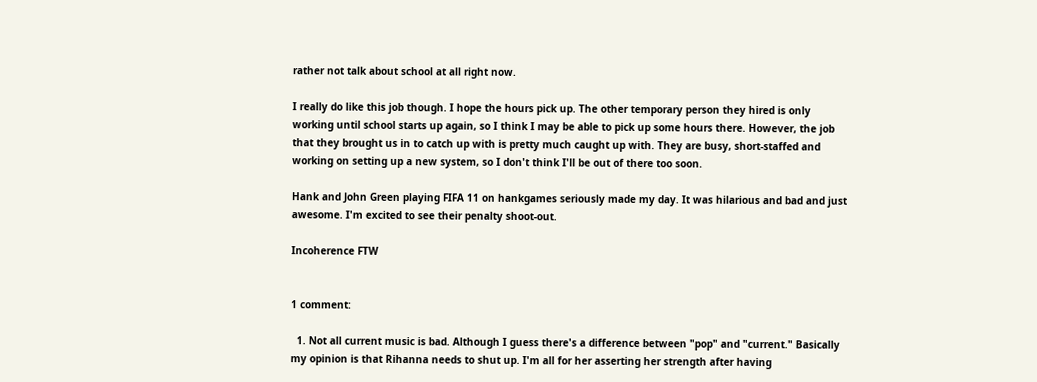rather not talk about school at all right now.

I really do like this job though. I hope the hours pick up. The other temporary person they hired is only working until school starts up again, so I think I may be able to pick up some hours there. However, the job that they brought us in to catch up with is pretty much caught up with. They are busy, short-staffed and working on setting up a new system, so I don't think I'll be out of there too soon.

Hank and John Green playing FIFA 11 on hankgames seriously made my day. It was hilarious and bad and just awesome. I'm excited to see their penalty shoot-out.

Incoherence FTW


1 comment:

  1. Not all current music is bad. Although I guess there's a difference between "pop" and "current." Basically my opinion is that Rihanna needs to shut up. I'm all for her asserting her strength after having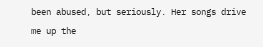been abused, but seriously. Her songs drive me up the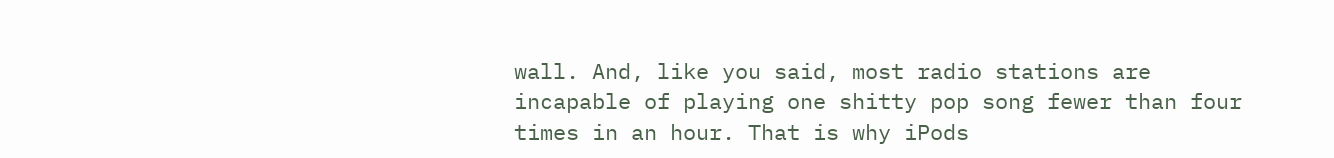wall. And, like you said, most radio stations are incapable of playing one shitty pop song fewer than four times in an hour. That is why iPods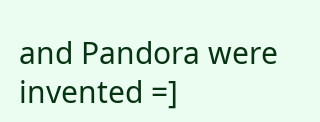and Pandora were invented =]